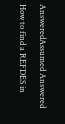AnsweredAssumed Answered

How to find a REFDES in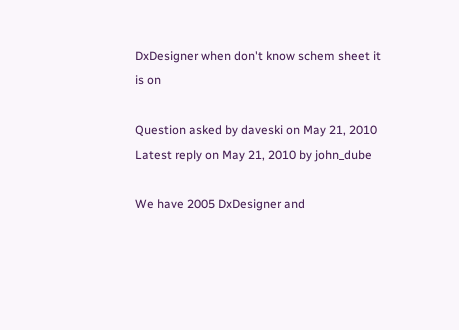DxDesigner when don't know schem sheet it is on

Question asked by daveski on May 21, 2010
Latest reply on May 21, 2010 by john_dube

We have 2005 DxDesigner and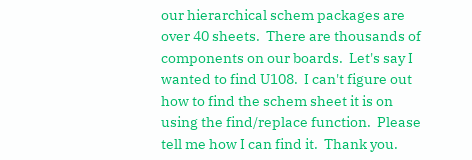our hierarchical schem packages are over 40 sheets.  There are thousands of components on our boards.  Let's say I wanted to find U108.  I can't figure out how to find the schem sheet it is on using the find/replace function.  Please tell me how I can find it.  Thank you.